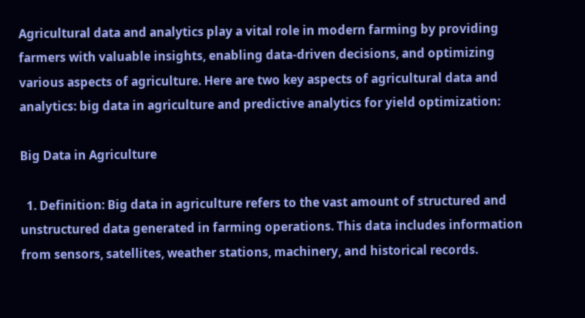Agricultural data and analytics play a vital role in modern farming by providing farmers with valuable insights, enabling data-driven decisions, and optimizing various aspects of agriculture. Here are two key aspects of agricultural data and analytics: big data in agriculture and predictive analytics for yield optimization:

Big Data in Agriculture

  1. Definition: Big data in agriculture refers to the vast amount of structured and unstructured data generated in farming operations. This data includes information from sensors, satellites, weather stations, machinery, and historical records.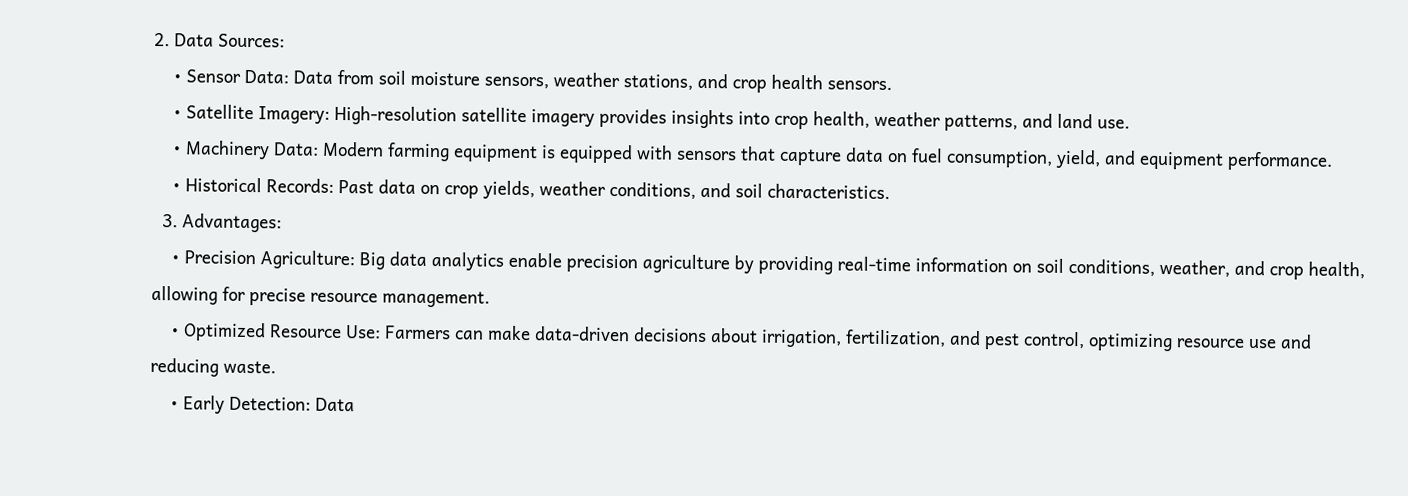2. Data Sources:
    • Sensor Data: Data from soil moisture sensors, weather stations, and crop health sensors.
    • Satellite Imagery: High-resolution satellite imagery provides insights into crop health, weather patterns, and land use.
    • Machinery Data: Modern farming equipment is equipped with sensors that capture data on fuel consumption, yield, and equipment performance.
    • Historical Records: Past data on crop yields, weather conditions, and soil characteristics.
  3. Advantages:
    • Precision Agriculture: Big data analytics enable precision agriculture by providing real-time information on soil conditions, weather, and crop health, allowing for precise resource management.
    • Optimized Resource Use: Farmers can make data-driven decisions about irrigation, fertilization, and pest control, optimizing resource use and reducing waste.
    • Early Detection: Data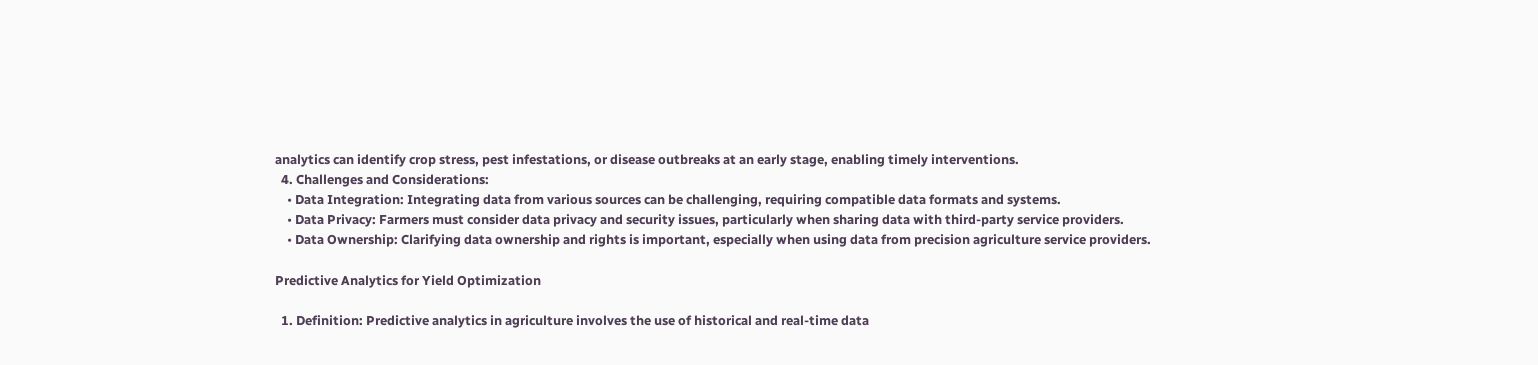analytics can identify crop stress, pest infestations, or disease outbreaks at an early stage, enabling timely interventions.
  4. Challenges and Considerations:
    • Data Integration: Integrating data from various sources can be challenging, requiring compatible data formats and systems.
    • Data Privacy: Farmers must consider data privacy and security issues, particularly when sharing data with third-party service providers.
    • Data Ownership: Clarifying data ownership and rights is important, especially when using data from precision agriculture service providers.

Predictive Analytics for Yield Optimization

  1. Definition: Predictive analytics in agriculture involves the use of historical and real-time data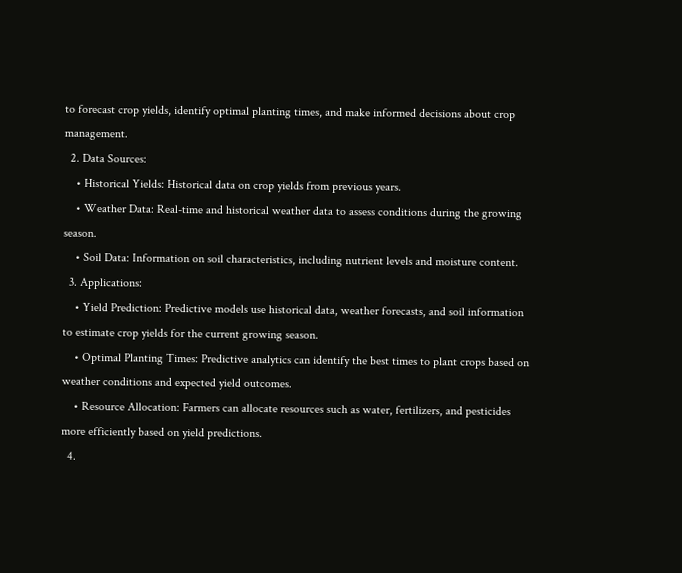to forecast crop yields, identify optimal planting times, and make informed decisions about crop management.
  2. Data Sources:
    • Historical Yields: Historical data on crop yields from previous years.
    • Weather Data: Real-time and historical weather data to assess conditions during the growing season.
    • Soil Data: Information on soil characteristics, including nutrient levels and moisture content.
  3. Applications:
    • Yield Prediction: Predictive models use historical data, weather forecasts, and soil information to estimate crop yields for the current growing season.
    • Optimal Planting Times: Predictive analytics can identify the best times to plant crops based on weather conditions and expected yield outcomes.
    • Resource Allocation: Farmers can allocate resources such as water, fertilizers, and pesticides more efficiently based on yield predictions.
  4.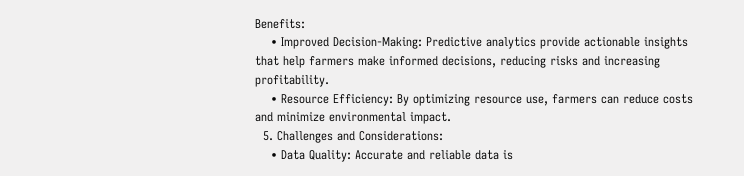Benefits:
    • Improved Decision-Making: Predictive analytics provide actionable insights that help farmers make informed decisions, reducing risks and increasing profitability.
    • Resource Efficiency: By optimizing resource use, farmers can reduce costs and minimize environmental impact.
  5. Challenges and Considerations:
    • Data Quality: Accurate and reliable data is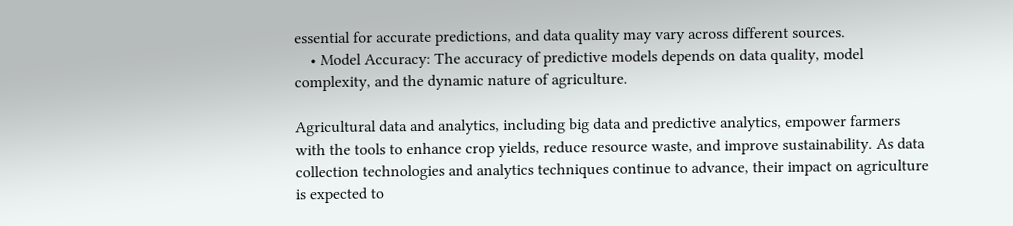essential for accurate predictions, and data quality may vary across different sources.
    • Model Accuracy: The accuracy of predictive models depends on data quality, model complexity, and the dynamic nature of agriculture.

Agricultural data and analytics, including big data and predictive analytics, empower farmers with the tools to enhance crop yields, reduce resource waste, and improve sustainability. As data collection technologies and analytics techniques continue to advance, their impact on agriculture is expected to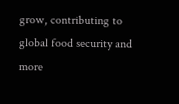grow, contributing to global food security and more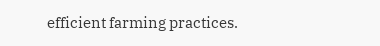efficient farming practices.